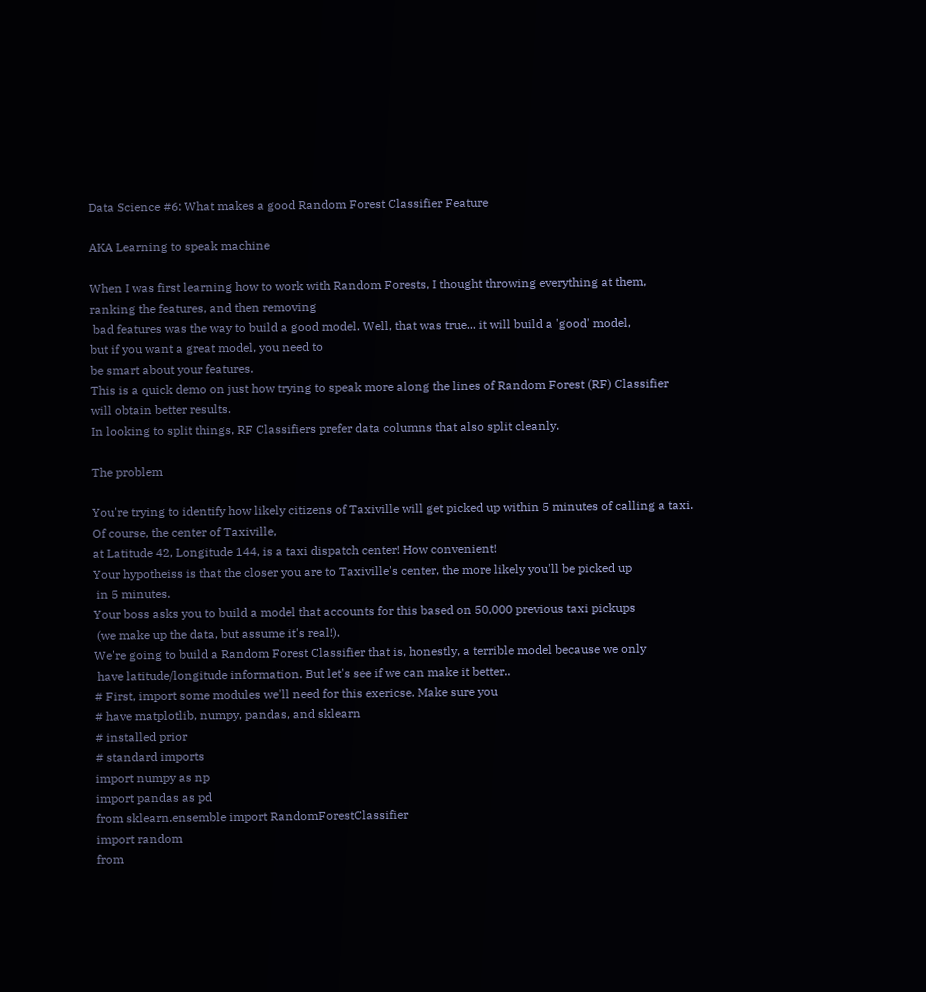Data Science #6: What makes a good Random Forest Classifier Feature

AKA Learning to speak machine

When I was first learning how to work with Random Forests, I thought throwing everything at them,
ranking the features, and then removing
 bad features was the way to build a good model. Well, that was true... it will build a 'good' model,
but if you want a great model, you need to
be smart about your features.
This is a quick demo on just how trying to speak more along the lines of Random Forest (RF) Classifier
will obtain better results.
In looking to split things, RF Classifiers prefer data columns that also split cleanly.

The problem

You're trying to identify how likely citizens of Taxiville will get picked up within 5 minutes of calling a taxi.
Of course, the center of Taxiville,
at Latitude 42, Longitude 144, is a taxi dispatch center! How convenient!
Your hypotheiss is that the closer you are to Taxiville's center, the more likely you'll be picked up
 in 5 minutes.
Your boss asks you to build a model that accounts for this based on 50,000 previous taxi pickups
 (we make up the data, but assume it's real!).
We're going to build a Random Forest Classifier that is, honestly, a terrible model because we only
 have latitude/longitude information. But let's see if we can make it better..
# First, import some modules we'll need for this exericse. Make sure you
# have matplotlib, numpy, pandas, and sklearn
# installed prior
# standard imports
import numpy as np
import pandas as pd
from sklearn.ensemble import RandomForestClassifier
import random
from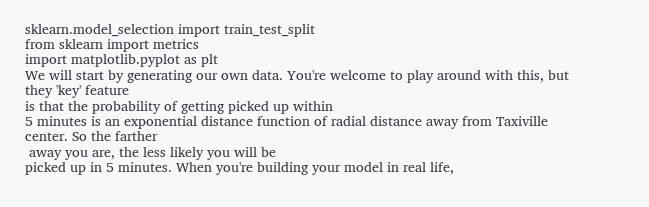sklearn.model_selection import train_test_split
from sklearn import metrics
import matplotlib.pyplot as plt
We will start by generating our own data. You're welcome to play around with this, but they 'key' feature
is that the probability of getting picked up within
5 minutes is an exponential distance function of radial distance away from Taxiville center. So the farther
 away you are, the less likely you will be
picked up in 5 minutes. When you're building your model in real life,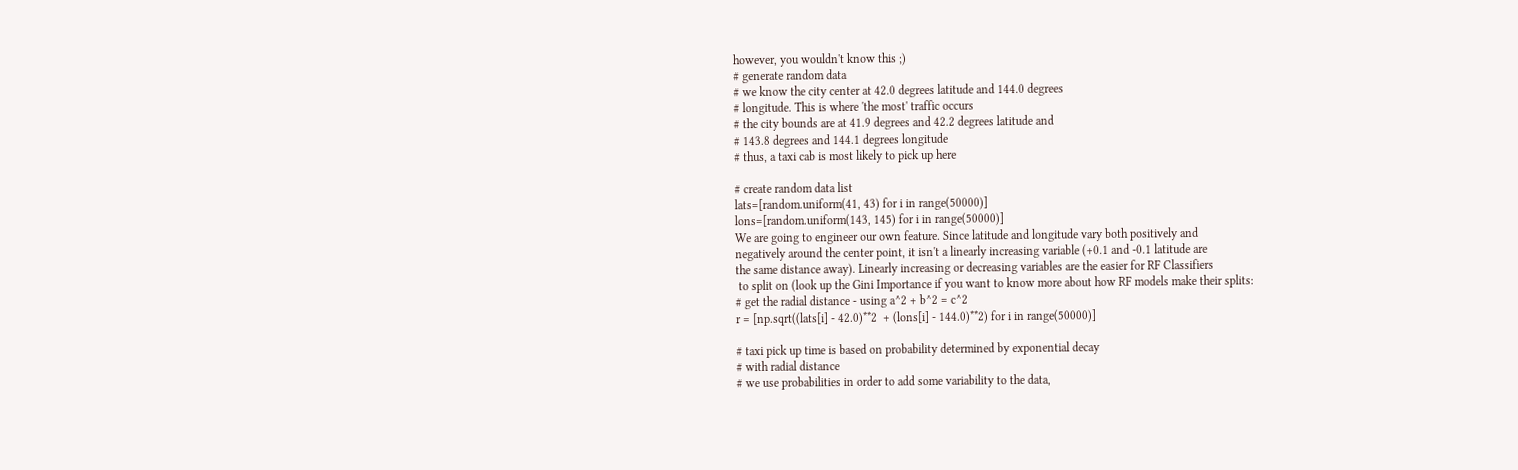however, you wouldn't know this ;)
# generate random data
# we know the city center at 42.0 degrees latitude and 144.0 degrees
# longitude. This is where 'the most' traffic occurs
# the city bounds are at 41.9 degrees and 42.2 degrees latitude and
# 143.8 degrees and 144.1 degrees longitude
# thus, a taxi cab is most likely to pick up here

# create random data list
lats=[random.uniform(41, 43) for i in range(50000)]
lons=[random.uniform(143, 145) for i in range(50000)]
We are going to engineer our own feature. Since latitude and longitude vary both positively and
negatively around the center point, it isn't a linearly increasing variable (+0.1 and -0.1 latitude are
the same distance away). Linearly increasing or decreasing variables are the easier for RF Classifiers
 to split on (look up the Gini Importance if you want to know more about how RF models make their splits:
# get the radial distance - using a^2 + b^2 = c^2
r = [np.sqrt((lats[i] - 42.0)**2  + (lons[i] - 144.0)**2) for i in range(50000)]

# taxi pick up time is based on probability determined by exponential decay
# with radial distance
# we use probabilities in order to add some variability to the data,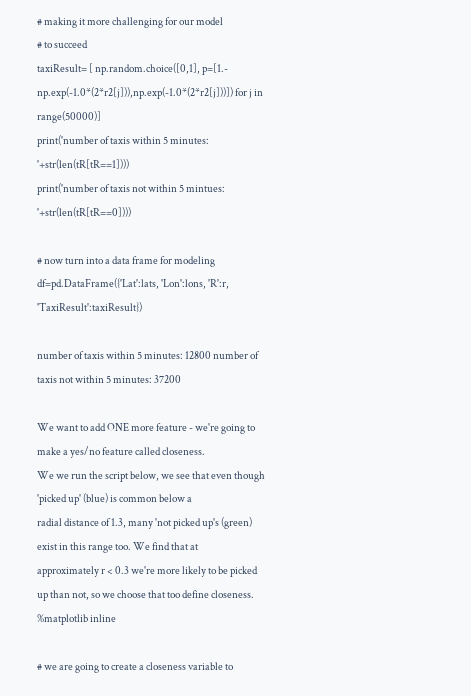# making it more challenging for our model
# to succeed
taxiResult= [ np.random.choice([0,1], p=[1.- np.exp(-1.0*(2*r2[j])),np.exp(-1.0*(2*r2[j]))]) for j in range(50000)]
print('number of taxis within 5 minutes: '+str(len(tR[tR==1])))
print('number of taxis not within 5 mintues: '+str(len(tR[tR==0])))

# now turn into a data frame for modeling
df=pd.DataFrame({'Lat':lats, 'Lon':lons, 'R':r, 'TaxiResult':taxiResult})

number of taxis within 5 minutes: 12800 number of taxis not within 5 minutes: 37200

We want to add ONE more feature - we're going to make a yes/no feature called closeness.
We we run the script below, we see that even though 'picked up' (blue) is common below a
radial distance of 1.3, many 'not picked up's (green) exist in this range too. We find that at
approximately r < 0.3 we're more likely to be picked up than not, so we choose that too define closeness.
%matplotlib inline

# we are going to create a closeness variable to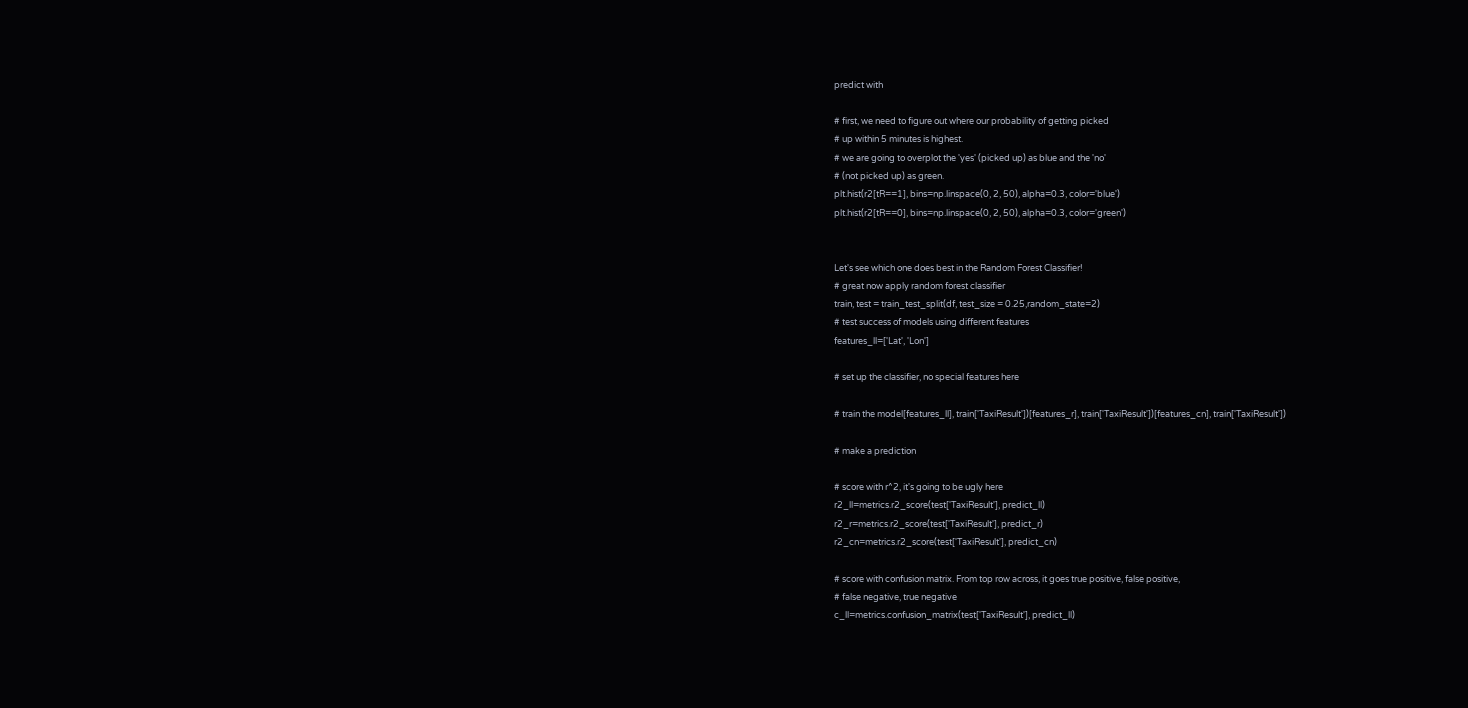predict with

# first, we need to figure out where our probability of getting picked
# up within 5 minutes is highest.
# we are going to overplot the 'yes' (picked up) as blue and the 'no'
# (not picked up) as green.
plt.hist(r2[tR==1], bins=np.linspace(0, 2, 50), alpha=0.3, color='blue')
plt.hist(r2[tR==0], bins=np.linspace(0, 2, 50), alpha=0.3, color='green')


Let's see which one does best in the Random Forest Classifier!
# great now apply random forest classifier
train, test = train_test_split(df, test_size = 0.25,random_state=2)
# test success of models using different features
features_ll=['Lat', 'Lon']

# set up the classifier, no special features here

# train the model[features_ll], train['TaxiResult'])[features_r], train['TaxiResult'])[features_cn], train['TaxiResult'])

# make a prediction

# score with r^2, it's going to be ugly here
r2_ll=metrics.r2_score(test['TaxiResult'], predict_ll)
r2_r=metrics.r2_score(test['TaxiResult'], predict_r)
r2_cn=metrics.r2_score(test['TaxiResult'], predict_cn)

# score with confusion matrix. From top row across, it goes true positive, false positive,
# false negative, true negative
c_ll=metrics.confusion_matrix(test['TaxiResult'], predict_ll)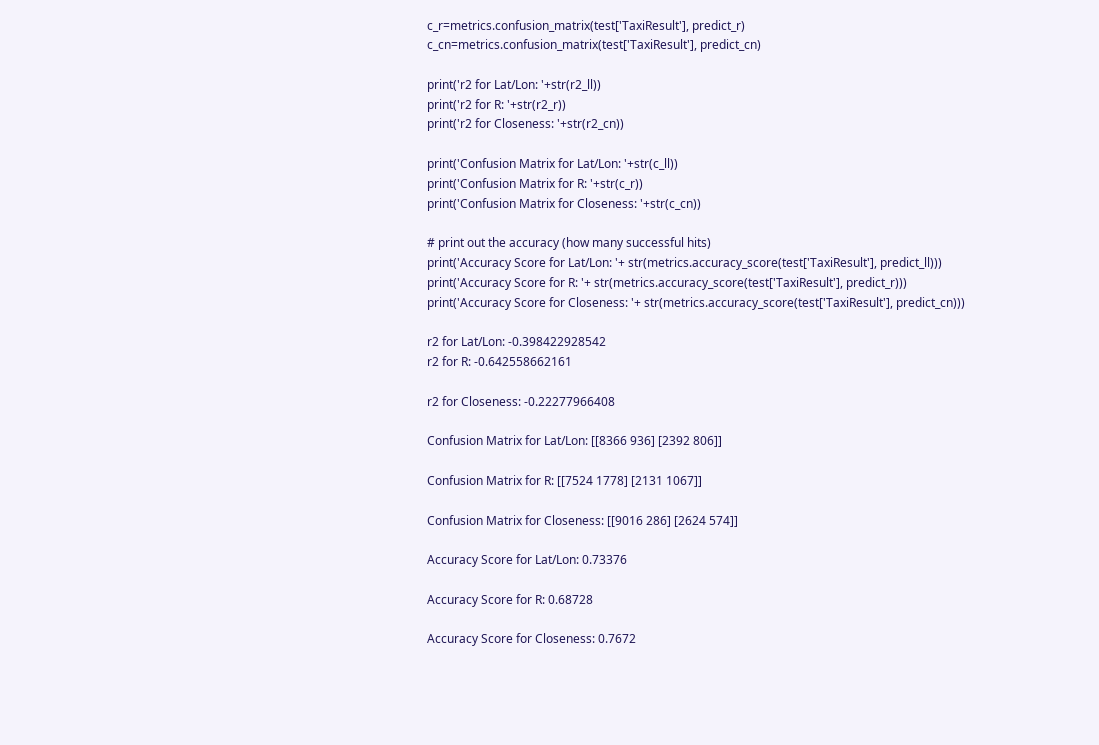c_r=metrics.confusion_matrix(test['TaxiResult'], predict_r)
c_cn=metrics.confusion_matrix(test['TaxiResult'], predict_cn)

print('r2 for Lat/Lon: '+str(r2_ll))
print('r2 for R: '+str(r2_r))
print('r2 for Closeness: '+str(r2_cn))

print('Confusion Matrix for Lat/Lon: '+str(c_ll))
print('Confusion Matrix for R: '+str(c_r))
print('Confusion Matrix for Closeness: '+str(c_cn))

# print out the accuracy (how many successful hits)
print('Accuracy Score for Lat/Lon: '+ str(metrics.accuracy_score(test['TaxiResult'], predict_ll)))
print('Accuracy Score for R: '+ str(metrics.accuracy_score(test['TaxiResult'], predict_r)))
print('Accuracy Score for Closeness: '+ str(metrics.accuracy_score(test['TaxiResult'], predict_cn)))

r2 for Lat/Lon: -0.398422928542
r2 for R: -0.642558662161

r2 for Closeness: -0.22277966408

Confusion Matrix for Lat/Lon: [[8366 936] [2392 806]]

Confusion Matrix for R: [[7524 1778] [2131 1067]]

Confusion Matrix for Closeness: [[9016 286] [2624 574]]

Accuracy Score for Lat/Lon: 0.73376

Accuracy Score for R: 0.68728

Accuracy Score for Closeness: 0.7672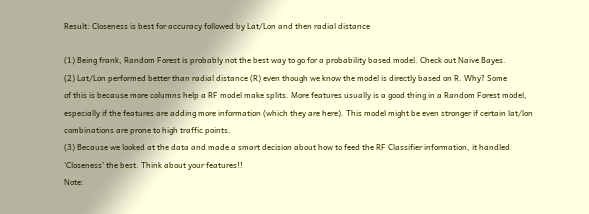Result: Closeness is best for accuracy followed by Lat/Lon and then radial distance

(1) Being frank, Random Forest is probably not the best way to go for a probability based model. Check out Naive Bayes.
(2) Lat/Lon performed better than radial distance (R) even though we know the model is directly based on R. Why? Some
of this is because more columns help a RF model make splits. More features usually is a good thing in a Random Forest model,
especially if the features are adding more information (which they are here). This model might be even stronger if certain lat/lon
combinations are prone to high traffic points.
(3) Because we looked at the data and made a smart decision about how to feed the RF Classifier information, it handled
'Closeness' the best. Think about your features!!
Note: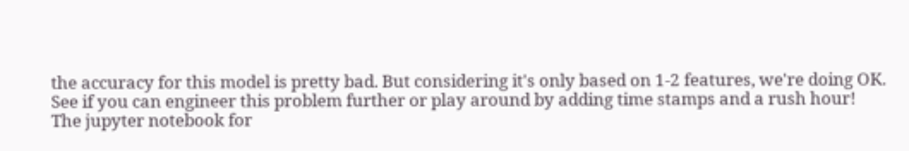the accuracy for this model is pretty bad. But considering it's only based on 1-2 features, we're doing OK.
See if you can engineer this problem further or play around by adding time stamps and a rush hour!
The jupyter notebook for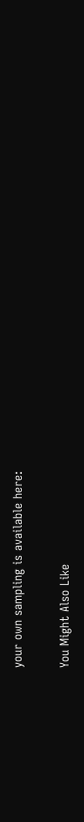your own sampling is available here:

You Might Also Like